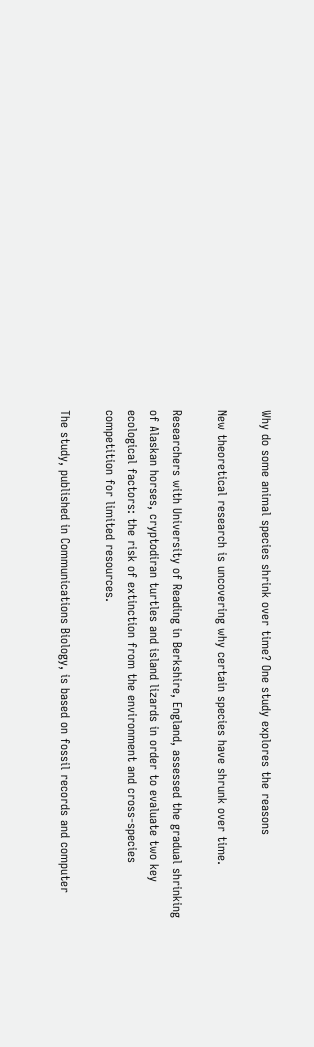Why do some animal species shrink over time? One study explores the reasons

New theoretical research is uncovering why certain species have shrunk over time.

Researchers with University of Reading in Berkshire, England, assessed the gradual shrinking of Alaskan horses, cryptodiran turtles and island lizards in order to evaluate two key ecological factors: the risk of extinction from the environment and cross-species competition for limited resources.

The study, published in Communications Biology, is based on fossil records and computer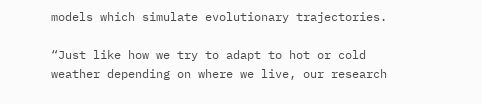models which simulate evolutionary trajectories.

“Just like how we try to adapt to hot or cold weather depending on where we live, our research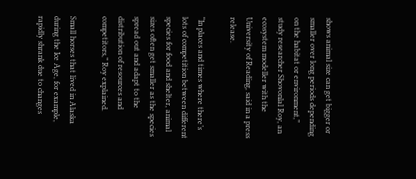shows animal size can get bigger or smaller over long periods depending on the habitat or environment,” study researcher Shovonlal Roy, an ecosystem modeller with the University of Reading, said in a press release.

“In places and times where there’s lots of competition between different species for food and shelter, animal sizes often get smaller as the species spread out and adapt to the distribution of resources and competitors,” Roy explained.

Small horses that lived in Alaska during the Ice Age, for example, rapidly shrank due to changes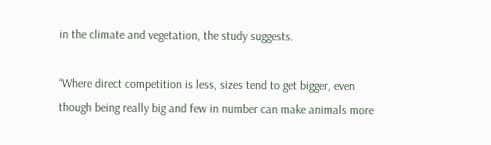in the climate and vegetation, the study suggests.

“Where direct competition is less, sizes tend to get bigger, even though being really big and few in number can make animals more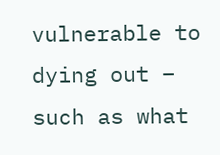vulnerable to dying out – such as what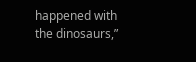happened with the dinosaurs,”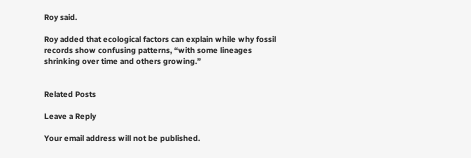Roy said.

Roy added that ecological factors can explain while why fossil records show confusing patterns, “with some lineages shrinking over time and others growing.”


Related Posts

Leave a Reply

Your email address will not be published.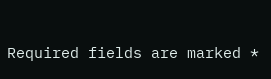Required fields are marked *